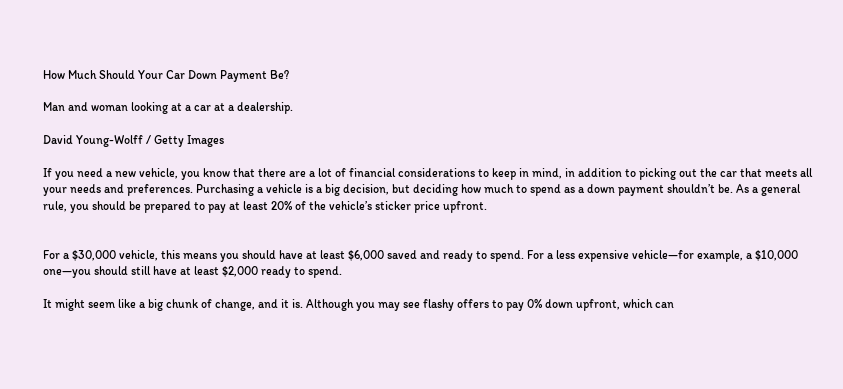How Much Should Your Car Down Payment Be?

Man and woman looking at a car at a dealership.

David Young-Wolff / Getty Images

If you need a new vehicle, you know that there are a lot of financial considerations to keep in mind, in addition to picking out the car that meets all your needs and preferences. Purchasing a vehicle is a big decision, but deciding how much to spend as a down payment shouldn’t be. As a general rule, you should be prepared to pay at least 20% of the vehicle’s sticker price upfront.


For a $30,000 vehicle, this means you should have at least $6,000 saved and ready to spend. For a less expensive vehicle—for example, a $10,000 one—you should still have at least $2,000 ready to spend.

It might seem like a big chunk of change, and it is. Although you may see flashy offers to pay 0% down upfront, which can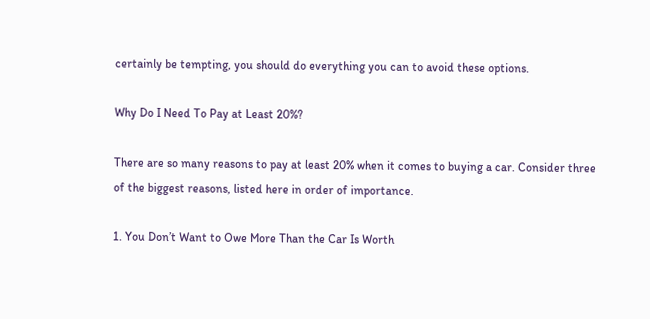certainly be tempting, you should do everything you can to avoid these options.

Why Do I Need To Pay at Least 20%?

There are so many reasons to pay at least 20% when it comes to buying a car. Consider three of the biggest reasons, listed here in order of importance.

1. You Don’t Want to Owe More Than the Car Is Worth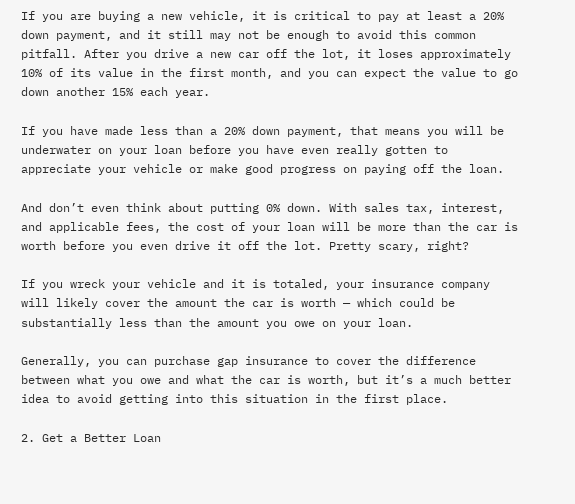If you are buying a new vehicle, it is critical to pay at least a 20% down payment, and it still may not be enough to avoid this common pitfall. After you drive a new car off the lot, it loses approximately 10% of its value in the first month, and you can expect the value to go down another 15% each year.

If you have made less than a 20% down payment, that means you will be underwater on your loan before you have even really gotten to appreciate your vehicle or make good progress on paying off the loan.

And don’t even think about putting 0% down. With sales tax, interest, and applicable fees, the cost of your loan will be more than the car is worth before you even drive it off the lot. Pretty scary, right?

If you wreck your vehicle and it is totaled, your insurance company will likely cover the amount the car is worth — which could be substantially less than the amount you owe on your loan.

Generally, you can purchase gap insurance to cover the difference between what you owe and what the car is worth, but it’s a much better idea to avoid getting into this situation in the first place.

2. Get a Better Loan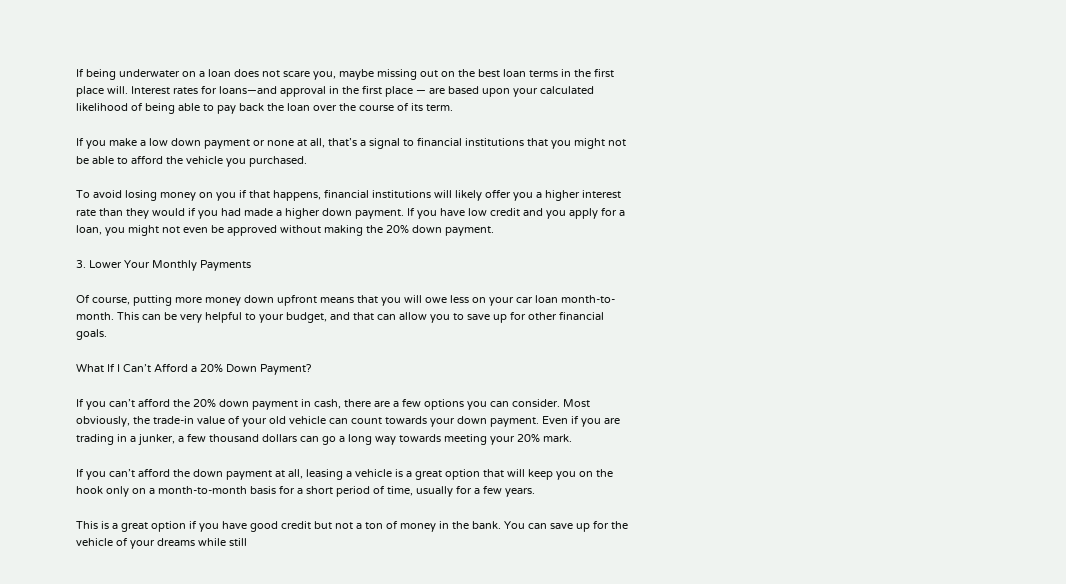If being underwater on a loan does not scare you, maybe missing out on the best loan terms in the first place will. Interest rates for loans—and approval in the first place — are based upon your calculated likelihood of being able to pay back the loan over the course of its term.

If you make a low down payment or none at all, that’s a signal to financial institutions that you might not be able to afford the vehicle you purchased.

To avoid losing money on you if that happens, financial institutions will likely offer you a higher interest rate than they would if you had made a higher down payment. If you have low credit and you apply for a loan, you might not even be approved without making the 20% down payment.

3. Lower Your Monthly Payments

Of course, putting more money down upfront means that you will owe less on your car loan month-to-month. This can be very helpful to your budget, and that can allow you to save up for other financial goals.

What If I Can’t Afford a 20% Down Payment?

If you can’t afford the 20% down payment in cash, there are a few options you can consider. Most obviously, the trade-in value of your old vehicle can count towards your down payment. Even if you are trading in a junker, a few thousand dollars can go a long way towards meeting your 20% mark.

If you can’t afford the down payment at all, leasing a vehicle is a great option that will keep you on the hook only on a month-to-month basis for a short period of time, usually for a few years.

This is a great option if you have good credit but not a ton of money in the bank. You can save up for the vehicle of your dreams while still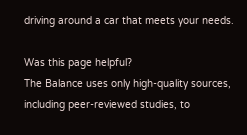driving around a car that meets your needs.

Was this page helpful?
The Balance uses only high-quality sources, including peer-reviewed studies, to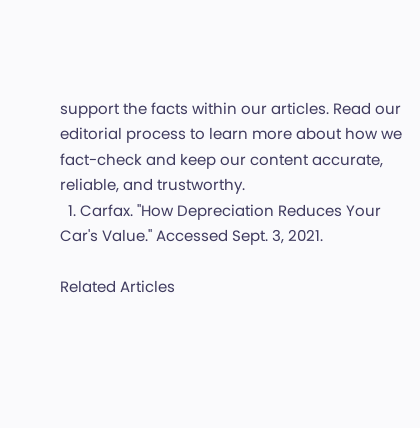support the facts within our articles. Read our editorial process to learn more about how we fact-check and keep our content accurate, reliable, and trustworthy.
  1. Carfax. "How Depreciation Reduces Your Car's Value." Accessed Sept. 3, 2021.

Related Articles